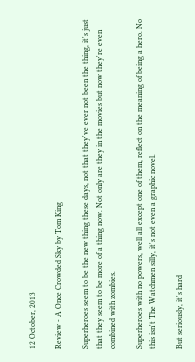12 October, 2013

Review - A Once Crowded Sky by Tom King

Superheroes seem to be the new thing these days, not that they've ever not been the thing, it's just that they seem to be more of a thing now. Not only are they in the movies but now they're even combined with zombies.

Superheroes with no powers, well all except one of them, reflect on the meaning of being a hero. No this isn't The Watchmen silly, it's not even a graphic novel.

But seriously, it's hard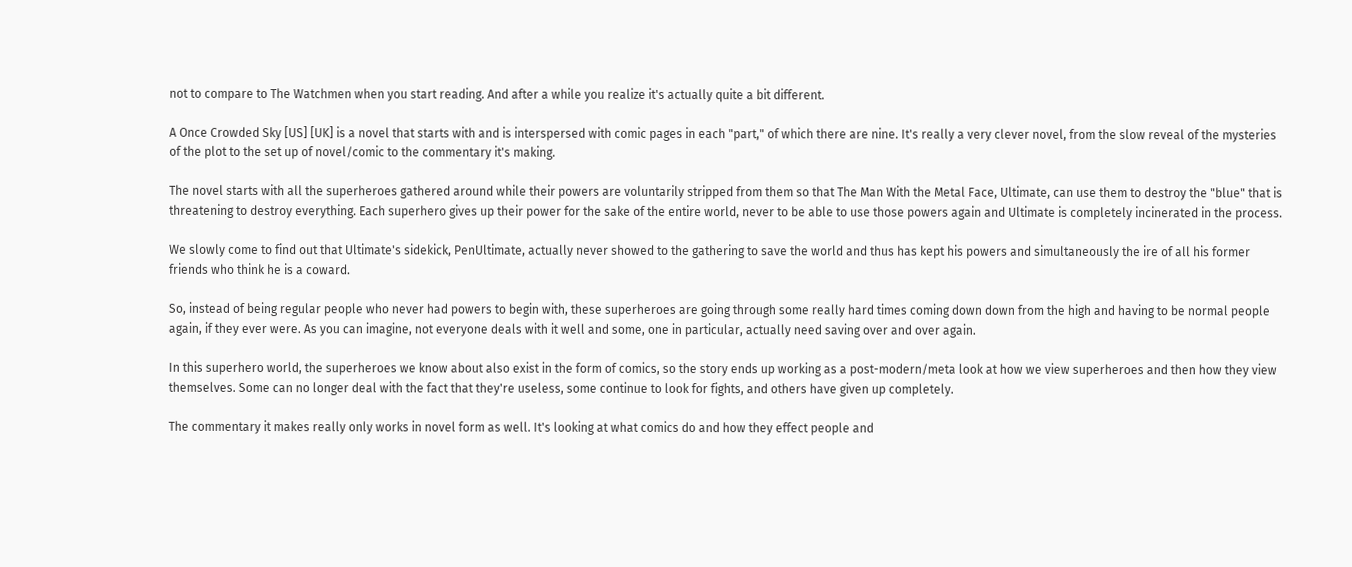not to compare to The Watchmen when you start reading. And after a while you realize it's actually quite a bit different.

A Once Crowded Sky [US] [UK] is a novel that starts with and is interspersed with comic pages in each "part," of which there are nine. It's really a very clever novel, from the slow reveal of the mysteries of the plot to the set up of novel/comic to the commentary it's making.

The novel starts with all the superheroes gathered around while their powers are voluntarily stripped from them so that The Man With the Metal Face, Ultimate, can use them to destroy the "blue" that is threatening to destroy everything. Each superhero gives up their power for the sake of the entire world, never to be able to use those powers again and Ultimate is completely incinerated in the process.

We slowly come to find out that Ultimate's sidekick, PenUltimate, actually never showed to the gathering to save the world and thus has kept his powers and simultaneously the ire of all his former friends who think he is a coward.

So, instead of being regular people who never had powers to begin with, these superheroes are going through some really hard times coming down down from the high and having to be normal people again, if they ever were. As you can imagine, not everyone deals with it well and some, one in particular, actually need saving over and over again.

In this superhero world, the superheroes we know about also exist in the form of comics, so the story ends up working as a post-modern/meta look at how we view superheroes and then how they view themselves. Some can no longer deal with the fact that they're useless, some continue to look for fights, and others have given up completely.

The commentary it makes really only works in novel form as well. It's looking at what comics do and how they effect people and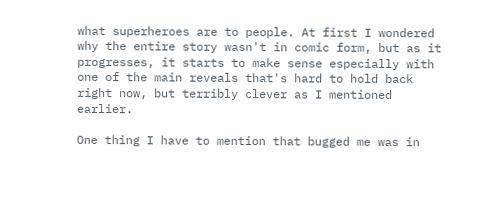what superheroes are to people. At first I wondered why the entire story wasn't in comic form, but as it progresses, it starts to make sense especially with one of the main reveals that's hard to hold back right now, but terribly clever as I mentioned earlier.

One thing I have to mention that bugged me was in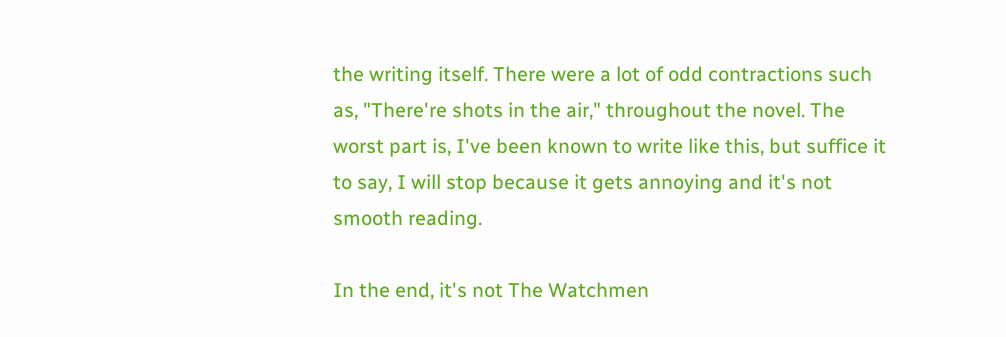the writing itself. There were a lot of odd contractions such as, "There're shots in the air," throughout the novel. The worst part is, I've been known to write like this, but suffice it to say, I will stop because it gets annoying and it's not smooth reading.

In the end, it's not The Watchmen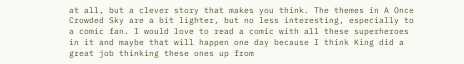at all, but a clever story that makes you think. The themes in A Once Crowded Sky are a bit lighter, but no less interesting, especially to a comic fan. I would love to read a comic with all these superheroes in it and maybe that will happen one day because I think King did a great job thinking these ones up from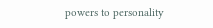powers to personality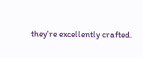they're excellently crafted.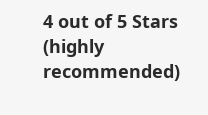4 out of 5 Stars (highly recommended)